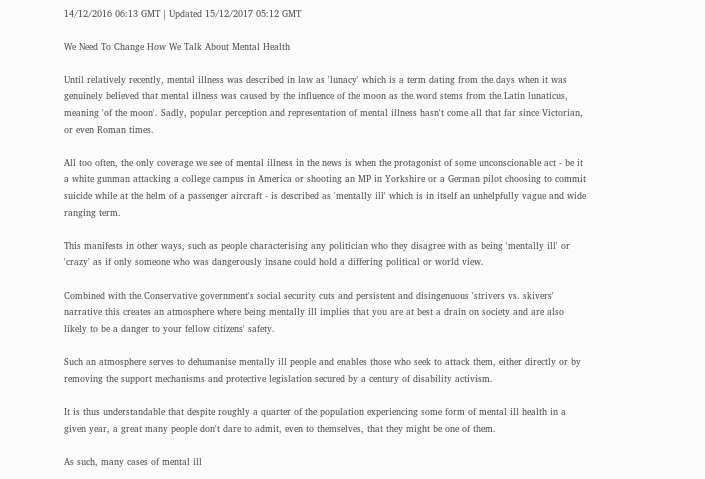14/12/2016 06:13 GMT | Updated 15/12/2017 05:12 GMT

We Need To Change How We Talk About Mental Health

Until relatively recently, mental illness was described in law as 'lunacy' which is a term dating from the days when it was genuinely believed that mental illness was caused by the influence of the moon as the word stems from the Latin lunaticus, meaning 'of the moon'. Sadly, popular perception and representation of mental illness hasn't come all that far since Victorian, or even Roman times.

All too often, the only coverage we see of mental illness in the news is when the protagonist of some unconscionable act - be it a white gunman attacking a college campus in America or shooting an MP in Yorkshire or a German pilot choosing to commit suicide while at the helm of a passenger aircraft - is described as 'mentally ill' which is in itself an unhelpfully vague and wide ranging term.

This manifests in other ways, such as people characterising any politician who they disagree with as being 'mentally ill' or 'crazy' as if only someone who was dangerously insane could hold a differing political or world view.

Combined with the Conservative government's social security cuts and persistent and disingenuous 'strivers vs. skivers' narrative this creates an atmosphere where being mentally ill implies that you are at best a drain on society and are also likely to be a danger to your fellow citizens' safety.

Such an atmosphere serves to dehumanise mentally ill people and enables those who seek to attack them, either directly or by removing the support mechanisms and protective legislation secured by a century of disability activism.

It is thus understandable that despite roughly a quarter of the population experiencing some form of mental ill health in a given year, a great many people don't dare to admit, even to themselves, that they might be one of them.

As such, many cases of mental ill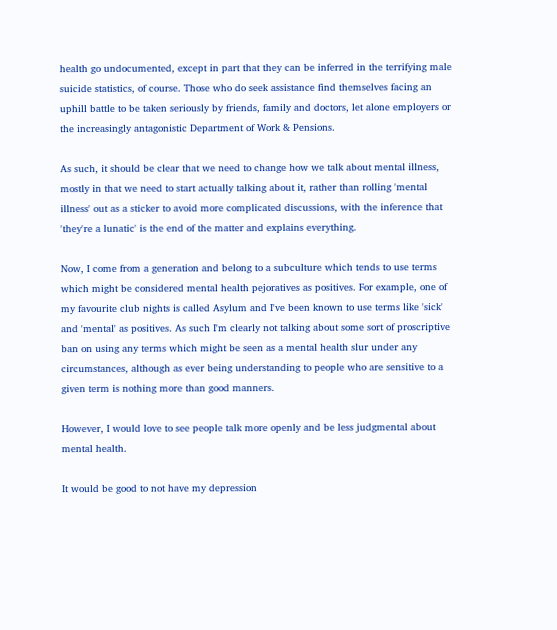health go undocumented, except in part that they can be inferred in the terrifying male suicide statistics, of course. Those who do seek assistance find themselves facing an uphill battle to be taken seriously by friends, family and doctors, let alone employers or the increasingly antagonistic Department of Work & Pensions.

As such, it should be clear that we need to change how we talk about mental illness, mostly in that we need to start actually talking about it, rather than rolling 'mental illness' out as a sticker to avoid more complicated discussions, with the inference that 'they're a lunatic' is the end of the matter and explains everything.

Now, I come from a generation and belong to a subculture which tends to use terms which might be considered mental health pejoratives as positives. For example, one of my favourite club nights is called Asylum and I've been known to use terms like 'sick' and 'mental' as positives. As such I'm clearly not talking about some sort of proscriptive ban on using any terms which might be seen as a mental health slur under any circumstances, although as ever being understanding to people who are sensitive to a given term is nothing more than good manners.

However, I would love to see people talk more openly and be less judgmental about mental health.

It would be good to not have my depression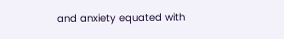and anxiety equated with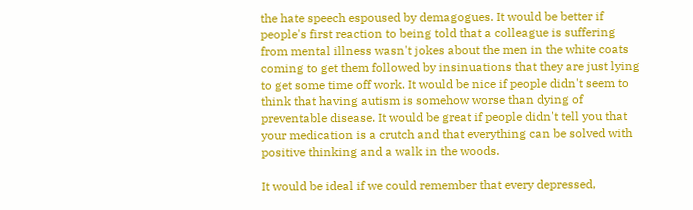the hate speech espoused by demagogues. It would be better if people's first reaction to being told that a colleague is suffering from mental illness wasn't jokes about the men in the white coats coming to get them followed by insinuations that they are just lying to get some time off work. It would be nice if people didn't seem to think that having autism is somehow worse than dying of preventable disease. It would be great if people didn't tell you that your medication is a crutch and that everything can be solved with positive thinking and a walk in the woods.

It would be ideal if we could remember that every depressed,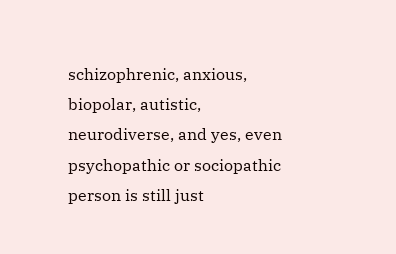schizophrenic, anxious, biopolar, autistic, neurodiverse, and yes, even psychopathic or sociopathic person is still just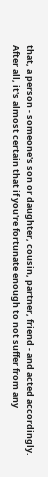that, a person - someone's son or daughter, cousin, partner, friend - and acted accordingly. After all, it's almost certain that if you're fortunate enough to not suffer from any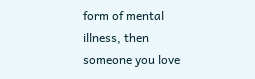form of mental illness, then someone you love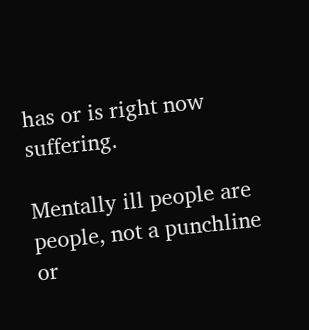has or is right now suffering.

Mentally ill people are people, not a punchline or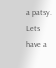a patsy. Lets have a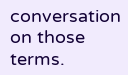conversation on those terms.